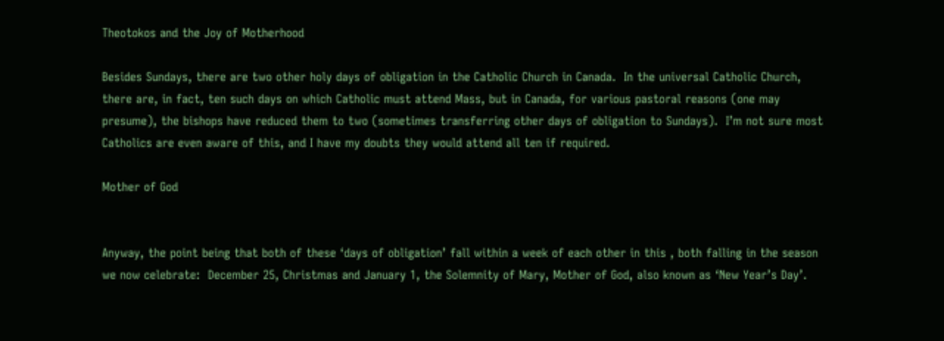Theotokos and the Joy of Motherhood

Besides Sundays, there are two other holy days of obligation in the Catholic Church in Canada.  In the universal Catholic Church, there are, in fact, ten such days on which Catholic must attend Mass, but in Canada, for various pastoral reasons (one may presume), the bishops have reduced them to two (sometimes transferring other days of obligation to Sundays).  I’m not sure most Catholics are even aware of this, and I have my doubts they would attend all ten if required.

Mother of God


Anyway, the point being that both of these ‘days of obligation’ fall within a week of each other in this , both falling in the season we now celebrate:  December 25, Christmas and January 1, the Solemnity of Mary, Mother of God, also known as ‘New Year’s Day’.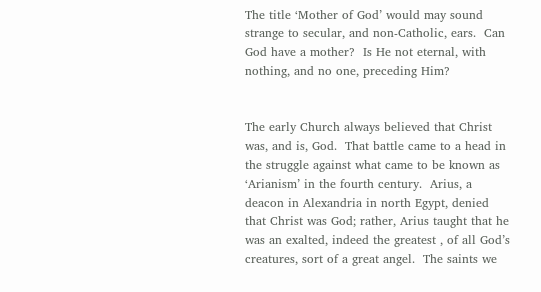The title ‘Mother of God’ would may sound strange to secular, and non-Catholic, ears.  Can God have a mother?  Is He not eternal, with nothing, and no one, preceding Him?


The early Church always believed that Christ was, and is, God.  That battle came to a head in the struggle against what came to be known as ‘Arianism’ in the fourth century.  Arius, a deacon in Alexandria in north Egypt, denied that Christ was God; rather, Arius taught that he was an exalted, indeed the greatest , of all God’s creatures, sort of a great angel.  The saints we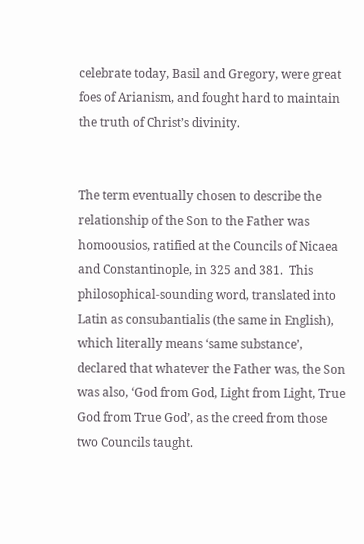celebrate today, Basil and Gregory, were great foes of Arianism, and fought hard to maintain the truth of Christ’s divinity.


The term eventually chosen to describe the relationship of the Son to the Father was homoousios, ratified at the Councils of Nicaea and Constantinople, in 325 and 381.  This philosophical-sounding word, translated into Latin as consubantialis (the same in English), which literally means ‘same substance’, declared that whatever the Father was, the Son was also, ‘God from God, Light from Light, True God from True God’, as the creed from those two Councils taught.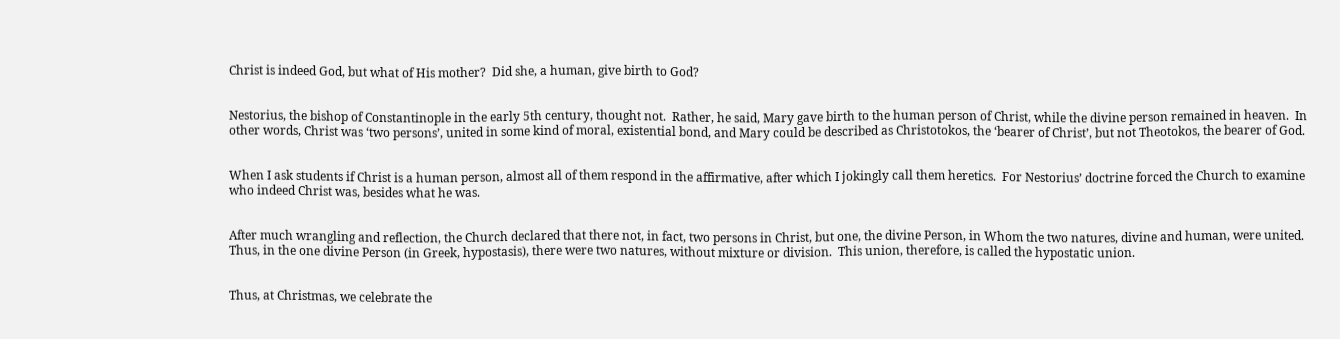Christ is indeed God, but what of His mother?  Did she, a human, give birth to God?


Nestorius, the bishop of Constantinople in the early 5th century, thought not.  Rather, he said, Mary gave birth to the human person of Christ, while the divine person remained in heaven.  In other words, Christ was ‘two persons’, united in some kind of moral, existential bond, and Mary could be described as Christotokos, the ‘bearer of Christ’, but not Theotokos, the bearer of God.


When I ask students if Christ is a human person, almost all of them respond in the affirmative, after which I jokingly call them heretics.  For Nestorius’ doctrine forced the Church to examine who indeed Christ was, besides what he was.


After much wrangling and reflection, the Church declared that there not, in fact, two persons in Christ, but one, the divine Person, in Whom the two natures, divine and human, were united.  Thus, in the one divine Person (in Greek, hypostasis), there were two natures, without mixture or division.  This union, therefore, is called the hypostatic union.


Thus, at Christmas, we celebrate the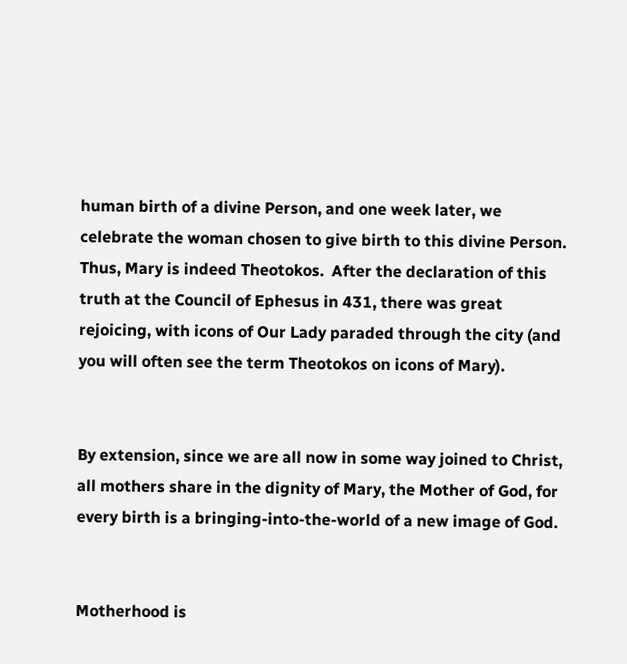human birth of a divine Person, and one week later, we celebrate the woman chosen to give birth to this divine Person.  Thus, Mary is indeed Theotokos.  After the declaration of this truth at the Council of Ephesus in 431, there was great rejoicing, with icons of Our Lady paraded through the city (and you will often see the term Theotokos on icons of Mary).


By extension, since we are all now in some way joined to Christ, all mothers share in the dignity of Mary, the Mother of God, for every birth is a bringing-into-the-world of a new image of God.


Motherhood is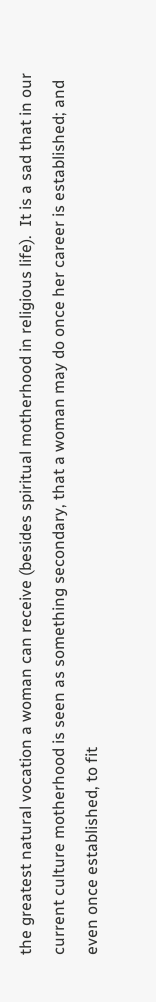the greatest natural vocation a woman can receive (besides spiritual motherhood in religious life).  It is a sad that in our current culture motherhood is seen as something secondary, that a woman may do once her career is established; and even once established, to fit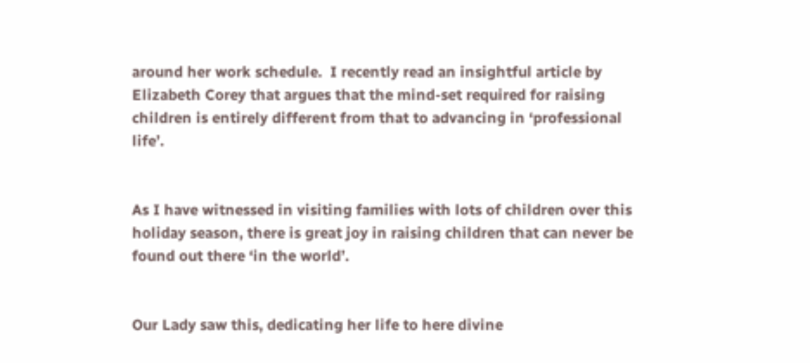around her work schedule.  I recently read an insightful article by Elizabeth Corey that argues that the mind-set required for raising children is entirely different from that to advancing in ‘professional life’.


As I have witnessed in visiting families with lots of children over this holiday season, there is great joy in raising children that can never be found out there ‘in the world’.


Our Lady saw this, dedicating her life to here divine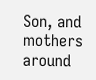Son, and mothers around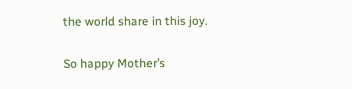the world share in this joy.


So happy Mother’s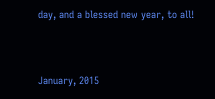day, and a blessed new year, to all!


January, 2015